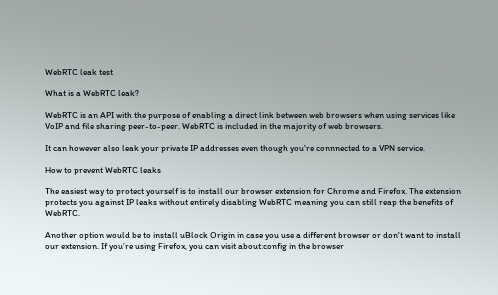WebRTC leak test

What is a WebRTC leak?

WebRTC is an API with the purpose of enabling a direct link between web browsers when using services like VoIP and file sharing peer-to-peer. WebRTC is included in the majority of web browsers.

It can however also leak your private IP addresses even though you're connnected to a VPN service.

How to prevent WebRTC leaks

The easiest way to protect yourself is to install our browser extension for Chrome and Firefox. The extension protects you against IP leaks without entirely disabling WebRTC meaning you can still reap the benefits of WebRTC.

Another option would be to install uBlock Origin in case you use a different browser or don't want to install our extension. If you’re using Firefox, you can visit about:config in the browser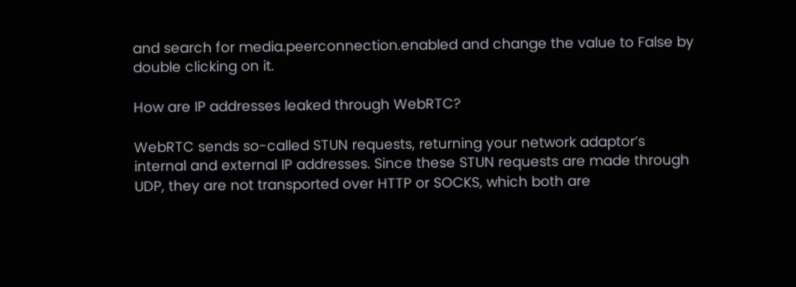and search for media.peerconnection.enabled and change the value to False by double clicking on it.

How are IP addresses leaked through WebRTC?

WebRTC sends so-called STUN requests, returning your network adaptor’s internal and external IP addresses. Since these STUN requests are made through UDP, they are not transported over HTTP or SOCKS, which both are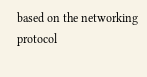based on the networking protocol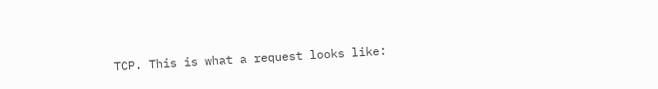TCP. This is what a request looks like: